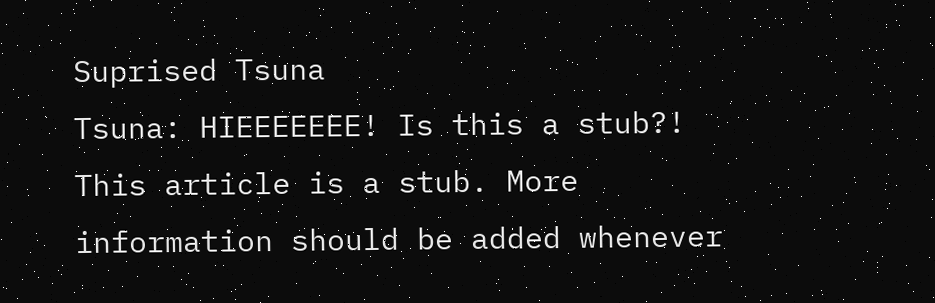Suprised Tsuna
Tsuna: HIEEEEEEE! Is this a stub?!
This article is a stub. More information should be added whenever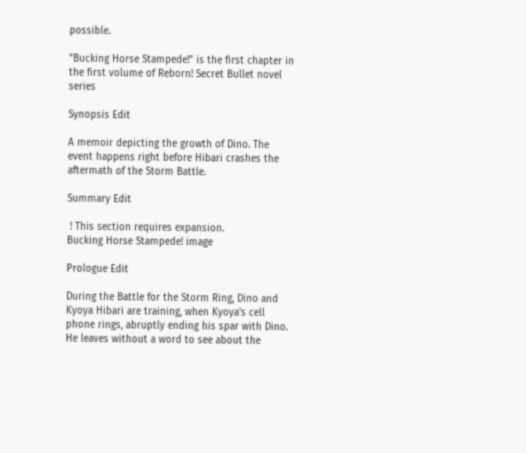possible.

"Bucking Horse Stampede!" is the first chapter in the first volume of Reborn! Secret Bullet novel series

Synopsis Edit

A memoir depicting the growth of Dino. The event happens right before Hibari crashes the aftermath of the Storm Battle.

Summary Edit

 ! This section requires expansion.
Bucking Horse Stampede! image

Prologue Edit

During the Battle for the Storm Ring, Dino and Kyoya Hibari are training, when Kyoya's cell phone rings, abruptly ending his spar with Dino. He leaves without a word to see about the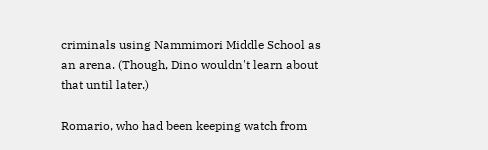criminals using Nammimori Middle School as an arena. (Though, Dino wouldn't learn about that until later.)

Romario, who had been keeping watch from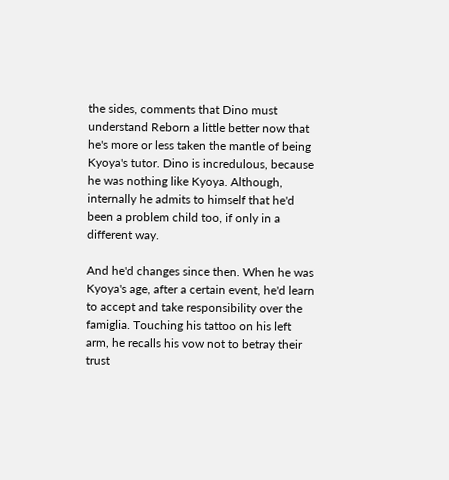the sides, comments that Dino must understand Reborn a little better now that he's more or less taken the mantle of being Kyoya's tutor. Dino is incredulous, because he was nothing like Kyoya. Although, internally he admits to himself that he'd been a problem child too, if only in a different way.

And he'd changes since then. When he was Kyoya's age, after a certain event, he'd learn to accept and take responsibility over the famiglia. Touching his tattoo on his left arm, he recalls his vow not to betray their trust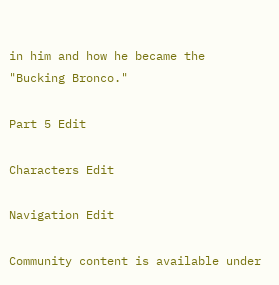in him and how he became the "Bucking Bronco."

Part 5 Edit

Characters Edit

Navigation Edit

Community content is available under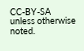CC-BY-SA unless otherwise noted.